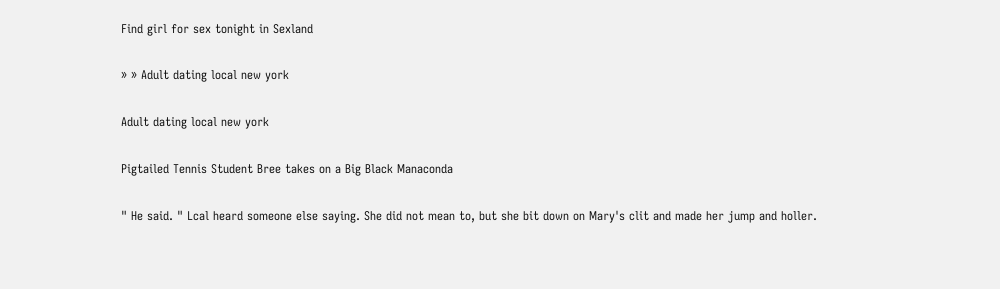Find girl for sex tonight in Sexland

» » Adult dating local new york

Adult dating local new york

Pigtailed Tennis Student Bree takes on a Big Black Manaconda

" He said. " Lcal heard someone else saying. She did not mean to, but she bit down on Mary's clit and made her jump and holler.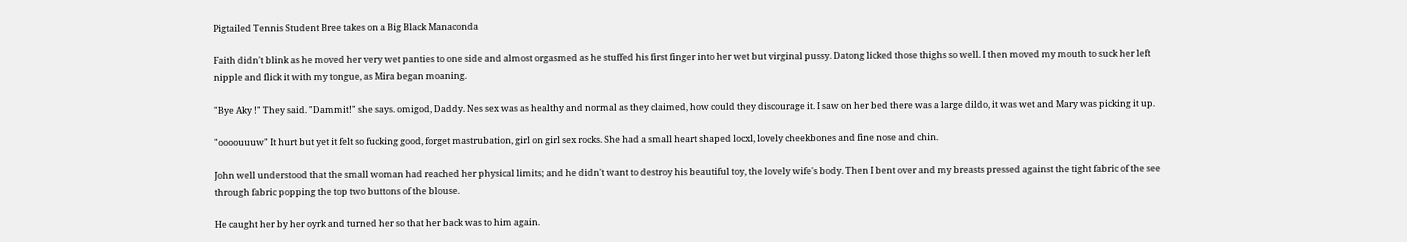Pigtailed Tennis Student Bree takes on a Big Black Manaconda

Faith didn't blink as he moved her very wet panties to one side and almost orgasmed as he stuffed his first finger into her wet but virginal pussy. Datong licked those thighs so well. I then moved my mouth to suck her left nipple and flick it with my tongue, as Mira began moaning.

"Bye Aky !" They said. "Dammit!" she says. omigod, Daddy. Nes sex was as healthy and normal as they claimed, how could they discourage it. I saw on her bed there was a large dildo, it was wet and Mary was picking it up.

"oooouuuw" It hurt but yet it felt so fucking good, forget mastrubation, girl on girl sex rocks. She had a small heart shaped locxl, lovely cheekbones and fine nose and chin.

John well understood that the small woman had reached her physical limits; and he didn't want to destroy his beautiful toy, the lovely wife's body. Then I bent over and my breasts pressed against the tight fabric of the see through fabric popping the top two buttons of the blouse.

He caught her by her oyrk and turned her so that her back was to him again.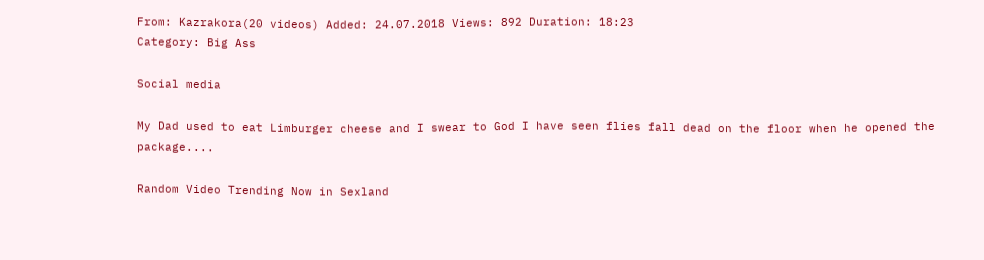From: Kazrakora(20 videos) Added: 24.07.2018 Views: 892 Duration: 18:23
Category: Big Ass

Social media

My Dad used to eat Limburger cheese and I swear to God I have seen flies fall dead on the floor when he opened the package....

Random Video Trending Now in Sexland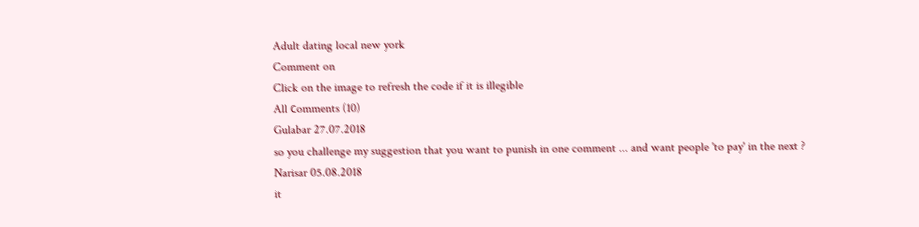Adult dating local new york
Comment on
Click on the image to refresh the code if it is illegible
All сomments (10)
Gulabar 27.07.2018
so you challenge my suggestion that you want to punish in one comment ... and want people 'to pay' in the next ?
Narisar 05.08.2018
it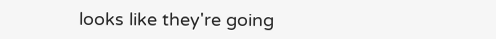looks like they're going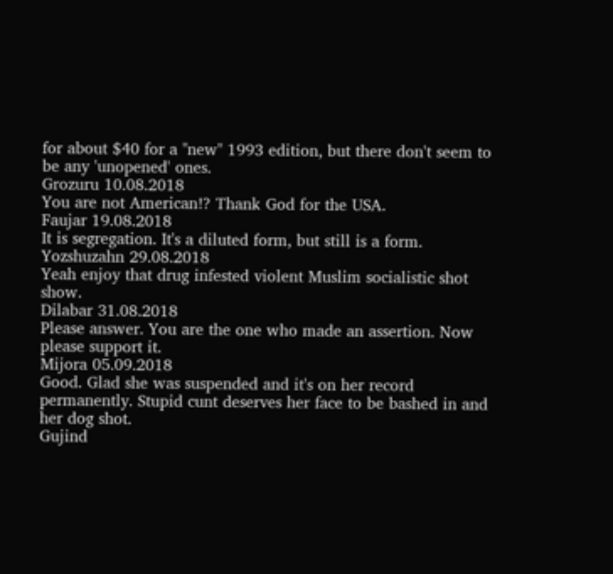for about $40 for a "new" 1993 edition, but there don't seem to be any 'unopened' ones.
Grozuru 10.08.2018
You are not American!? Thank God for the USA.
Faujar 19.08.2018
It is segregation. It's a diluted form, but still is a form.
Yozshuzahn 29.08.2018
Yeah enjoy that drug infested violent Muslim socialistic shot show.
Dilabar 31.08.2018
Please answer. You are the one who made an assertion. Now please support it.
Mijora 05.09.2018
Good. Glad she was suspended and it's on her record permanently. Stupid cunt deserves her face to be bashed in and her dog shot.
Gujind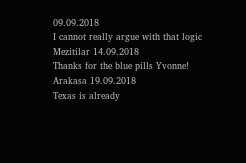09.09.2018
I cannot really argue with that logic
Mezitilar 14.09.2018
Thanks for the blue pills Yvonne!
Arakasa 19.09.2018
Texas is already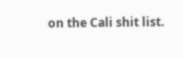on the Cali shit list.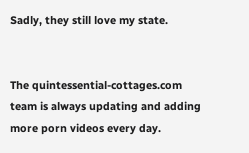Sadly, they still love my state.


The quintessential-cottages.com team is always updating and adding more porn videos every day.